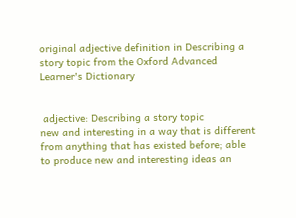original adjective definition in Describing a story topic from the Oxford Advanced Learner's Dictionary


 adjective: Describing a story topic
new and interesting in a way that is different from anything that has existed before; able to produce new and interesting ideas an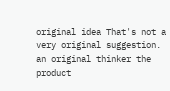original idea That's not a very original suggestion. an original thinker the product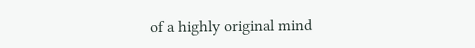of a highly original mind